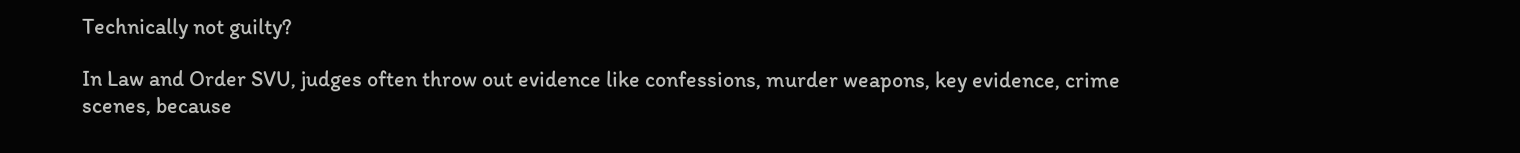Technically not guilty?

In Law and Order SVU, judges often throw out evidence like confessions, murder weapons, key evidence, crime scenes, because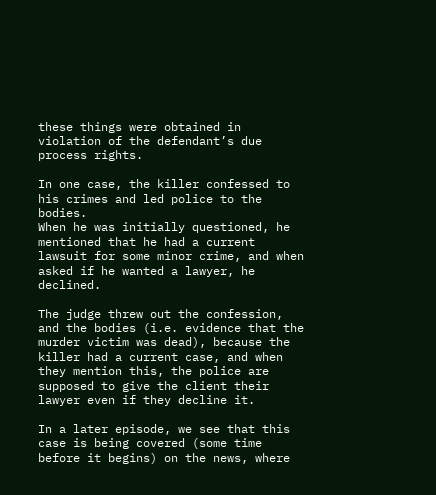these things were obtained in violation of the defendant’s due process rights.

In one case, the killer confessed to his crimes and led police to the bodies.
When he was initially questioned, he mentioned that he had a current lawsuit for some minor crime, and when asked if he wanted a lawyer, he declined.

The judge threw out the confession, and the bodies (i.e. evidence that the murder victim was dead), because the killer had a current case, and when they mention this, the police are supposed to give the client their lawyer even if they decline it.

In a later episode, we see that this case is being covered (some time before it begins) on the news, where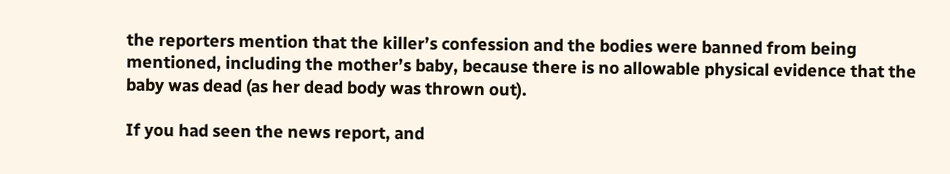the reporters mention that the killer’s confession and the bodies were banned from being mentioned, including the mother’s baby, because there is no allowable physical evidence that the baby was dead (as her dead body was thrown out).

If you had seen the news report, and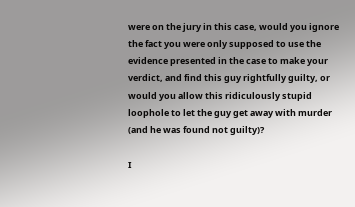were on the jury in this case, would you ignore the fact you were only supposed to use the evidence presented in the case to make your verdict, and find this guy rightfully guilty, or would you allow this ridiculously stupid loophole to let the guy get away with murder (and he was found not guilty)?

I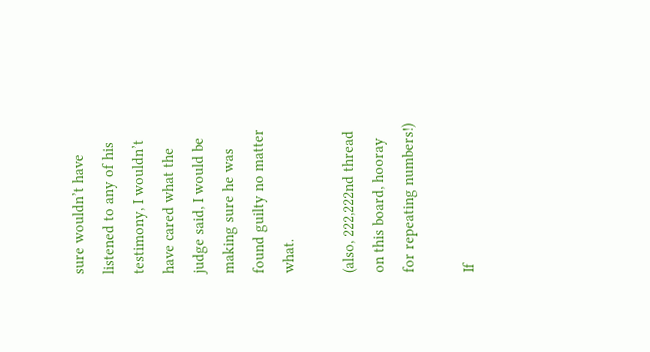sure wouldn’t have listened to any of his testimony, I wouldn’t have cared what the judge said, I would be making sure he was found guilty no matter what.

(also, 222,222nd thread on this board, hooray for repeating numbers!)

If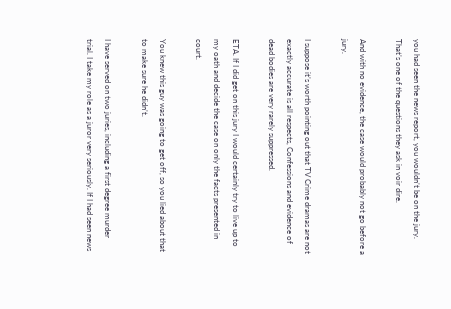you had seen the news report, you wouldn’t be on the jury. That’s one of the questions they ask in voir dire.

And with no evidence, the case would probably not go before a jury.

I suppose it’s worth pointing out that TV Crime dramas are not exactly accurate is all respects, Confessions and evidence of dead bodies are very rarely suppressed.

ETA. If I did get on this jury I would certainly try to live up to my oath and decide the case on only the facts presented in court.

You knew this guy was going to get off, so you lied about that to make sure he didn’t.

I have served on two juries, including a first degree murder trial. I take my role as a juror very seriously. If I had seen news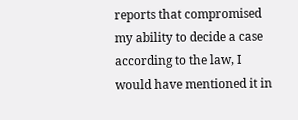reports that compromised my ability to decide a case according to the law, I would have mentioned it in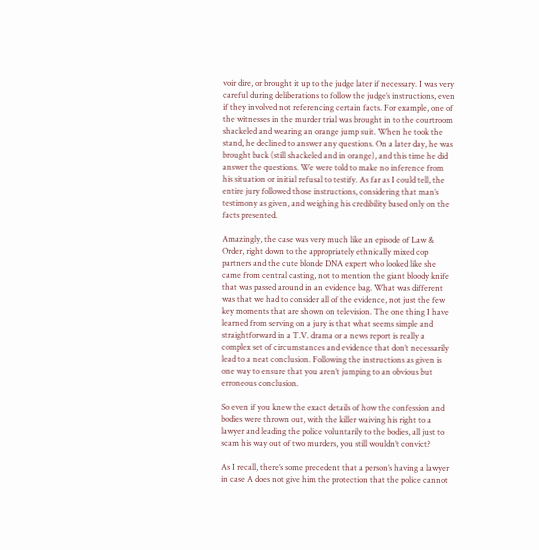voir dire, or brought it up to the judge later if necessary. I was very careful during deliberations to follow the judge’s instructions, even if they involved not referencing certain facts. For example, one of the witnesses in the murder trial was brought in to the courtroom shackeled and wearing an orange jump suit. When he took the stand, he declined to answer any questions. On a later day, he was brought back (still shackeled and in orange), and this time he did answer the questions. We were told to make no inference from his situation or initial refusal to testify. As far as I could tell, the entire jury followed those instructions, considering that man’s testimony as given, and weighing his credibility based only on the facts presented.

Amazingly, the case was very much like an episode of Law & Order, right down to the appropriately ethnically mixed cop partners and the cute blonde DNA expert who looked like she came from central casting, not to mention the giant bloody knife that was passed around in an evidence bag. What was different was that we had to consider all of the evidence, not just the few key moments that are shown on television. The one thing I have learned from serving on a jury is that what seems simple and straightforward in a T.V. drama or a news report is really a complex set of circumstances and evidence that don’t necessarily lead to a neat conclusion. Following the instructions as given is one way to ensure that you aren’t jumping to an obvious but erroneous conclusion.

So even if you knew the exact details of how the confession and bodies were thrown out, with the killer waiving his right to a lawyer and leading the police voluntarily to the bodies, all just to scam his way out of two murders, you still wouldn’t convict?

As I recall, there’s some precedent that a person’s having a lawyer in case A does not give him the protection that the police cannot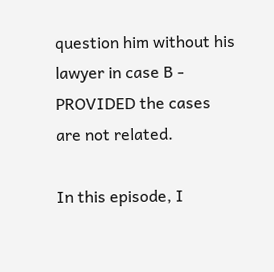question him without his lawyer in case B - PROVIDED the cases are not related.

In this episode, I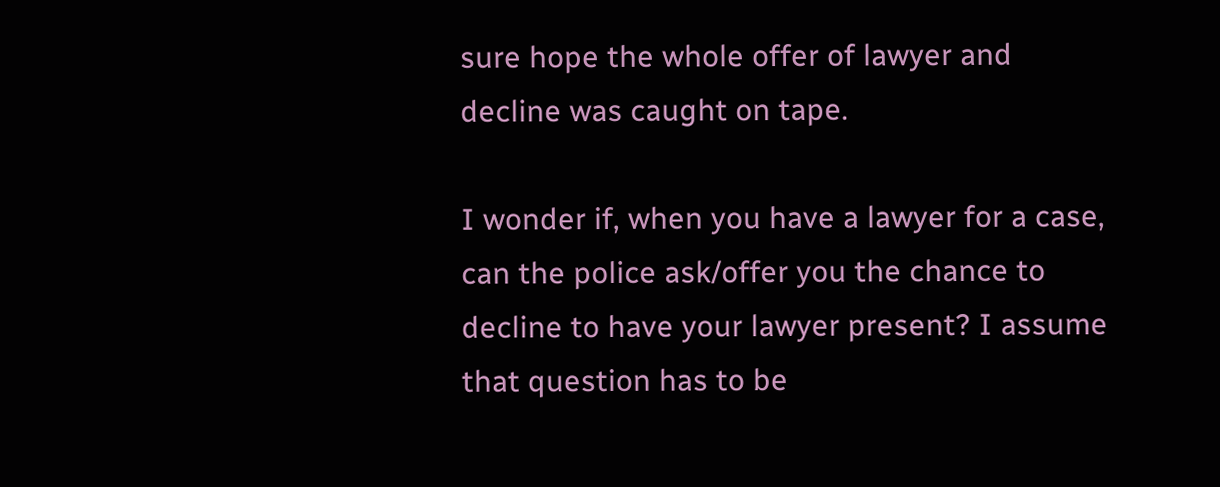sure hope the whole offer of lawyer and decline was caught on tape.

I wonder if, when you have a lawyer for a case, can the police ask/offer you the chance to decline to have your lawyer present? I assume that question has to be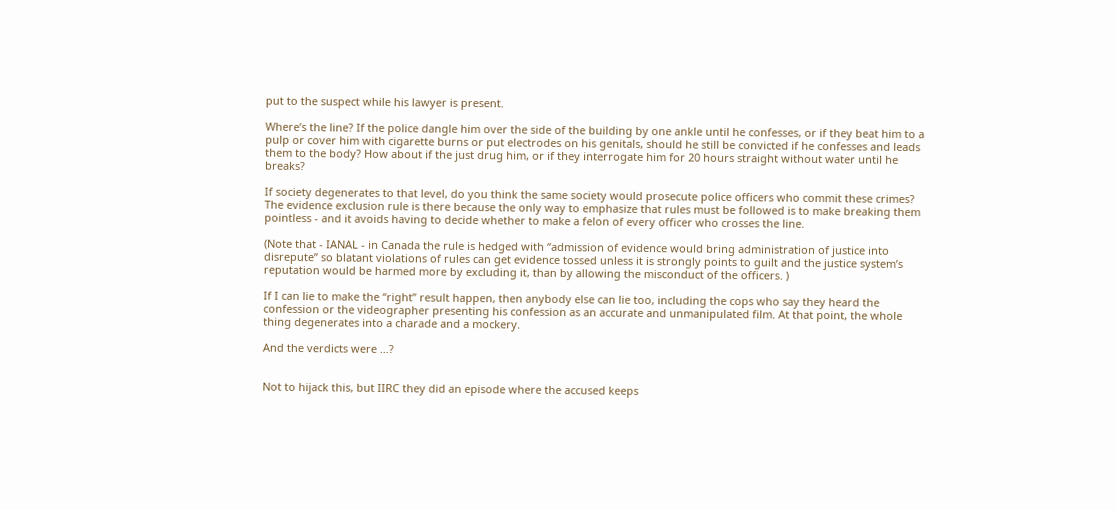put to the suspect while his lawyer is present.

Where’s the line? If the police dangle him over the side of the building by one ankle until he confesses, or if they beat him to a pulp or cover him with cigarette burns or put electrodes on his genitals, should he still be convicted if he confesses and leads them to the body? How about if the just drug him, or if they interrogate him for 20 hours straight without water until he breaks?

If society degenerates to that level, do you think the same society would prosecute police officers who commit these crimes? The evidence exclusion rule is there because the only way to emphasize that rules must be followed is to make breaking them pointless - and it avoids having to decide whether to make a felon of every officer who crosses the line.

(Note that - IANAL - in Canada the rule is hedged with “admission of evidence would bring administration of justice into disrepute” so blatant violations of rules can get evidence tossed unless it is strongly points to guilt and the justice system’s reputation would be harmed more by excluding it, than by allowing the misconduct of the officers. )

If I can lie to make the “right” result happen, then anybody else can lie too, including the cops who say they heard the confession or the videographer presenting his confession as an accurate and unmanipulated film. At that point, the whole thing degenerates into a charade and a mockery.

And the verdicts were …?


Not to hijack this, but IIRC they did an episode where the accused keeps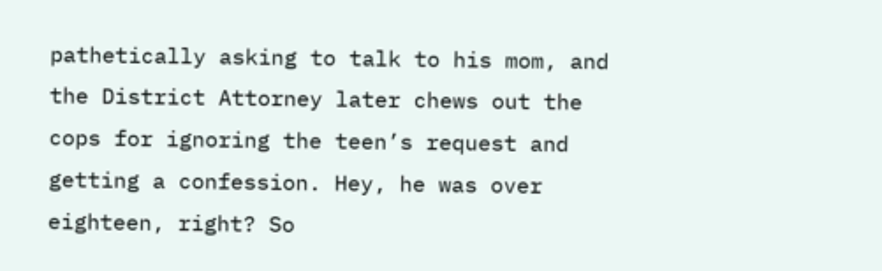pathetically asking to talk to his mom, and the District Attorney later chews out the cops for ignoring the teen’s request and getting a confession. Hey, he was over eighteen, right? So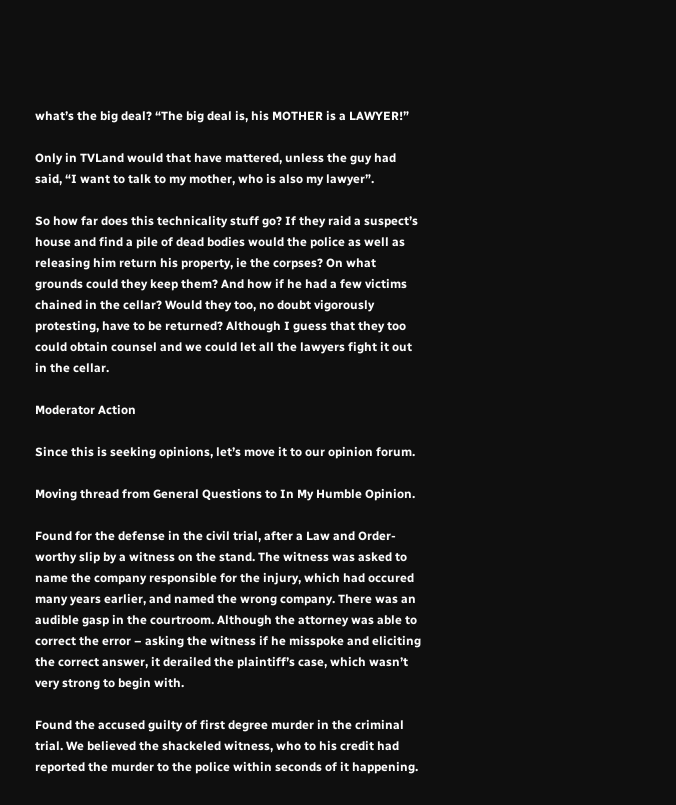what’s the big deal? “The big deal is, his MOTHER is a LAWYER!”

Only in TVLand would that have mattered, unless the guy had said, “I want to talk to my mother, who is also my lawyer”.

So how far does this technicality stuff go? If they raid a suspect’s house and find a pile of dead bodies would the police as well as releasing him return his property, ie the corpses? On what grounds could they keep them? And how if he had a few victims chained in the cellar? Would they too, no doubt vigorously protesting, have to be returned? Although I guess that they too could obtain counsel and we could let all the lawyers fight it out in the cellar.

Moderator Action

Since this is seeking opinions, let’s move it to our opinion forum.

Moving thread from General Questions to In My Humble Opinion.

Found for the defense in the civil trial, after a Law and Order-worthy slip by a witness on the stand. The witness was asked to name the company responsible for the injury, which had occured many years earlier, and named the wrong company. There was an audible gasp in the courtroom. Although the attorney was able to correct the error – asking the witness if he misspoke and eliciting the correct answer, it derailed the plaintiff’s case, which wasn’t very strong to begin with.

Found the accused guilty of first degree murder in the criminal trial. We believed the shackeled witness, who to his credit had reported the murder to the police within seconds of it happening.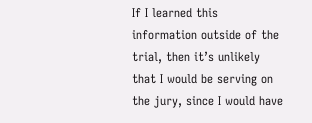If I learned this information outside of the trial, then it’s unlikely that I would be serving on the jury, since I would have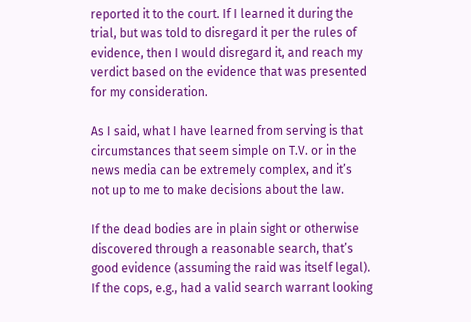reported it to the court. If I learned it during the trial, but was told to disregard it per the rules of evidence, then I would disregard it, and reach my verdict based on the evidence that was presented for my consideration.

As I said, what I have learned from serving is that circumstances that seem simple on T.V. or in the news media can be extremely complex, and it’s not up to me to make decisions about the law.

If the dead bodies are in plain sight or otherwise discovered through a reasonable search, that’s good evidence (assuming the raid was itself legal). If the cops, e.g., had a valid search warrant looking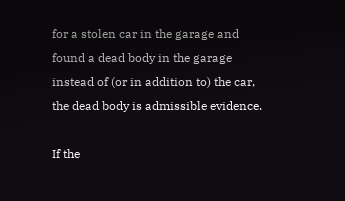for a stolen car in the garage and found a dead body in the garage instead of (or in addition to) the car, the dead body is admissible evidence.

If the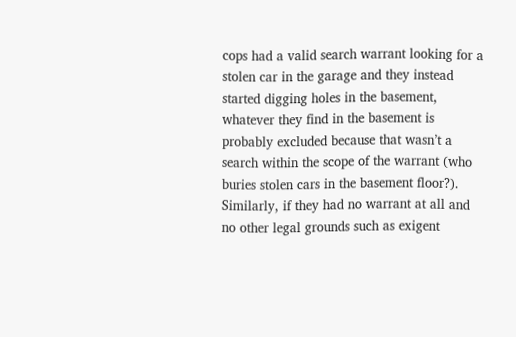cops had a valid search warrant looking for a stolen car in the garage and they instead started digging holes in the basement, whatever they find in the basement is probably excluded because that wasn’t a search within the scope of the warrant (who buries stolen cars in the basement floor?). Similarly, if they had no warrant at all and no other legal grounds such as exigent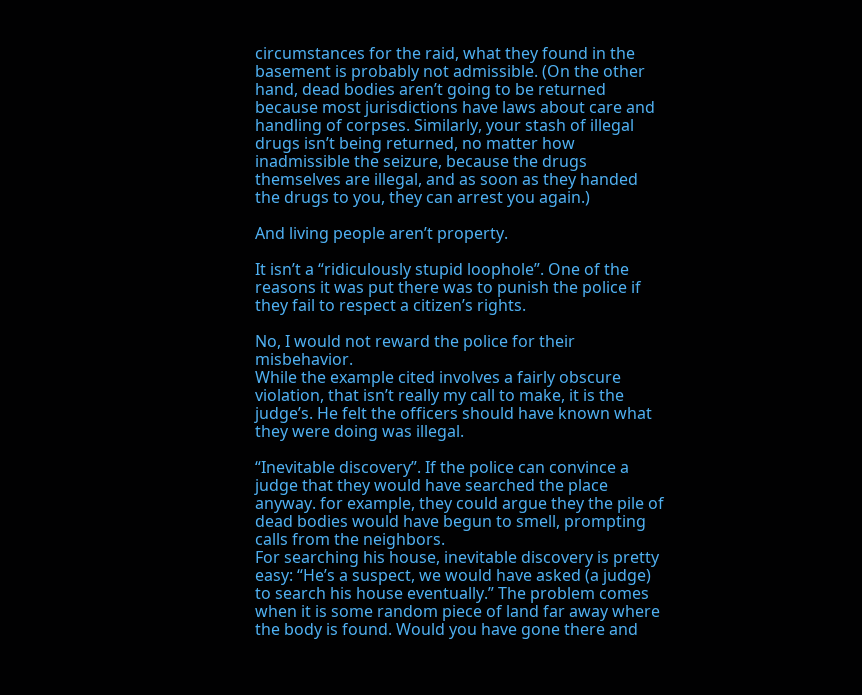circumstances for the raid, what they found in the basement is probably not admissible. (On the other hand, dead bodies aren’t going to be returned because most jurisdictions have laws about care and handling of corpses. Similarly, your stash of illegal drugs isn’t being returned, no matter how inadmissible the seizure, because the drugs themselves are illegal, and as soon as they handed the drugs to you, they can arrest you again.)

And living people aren’t property.

It isn’t a “ridiculously stupid loophole”. One of the reasons it was put there was to punish the police if they fail to respect a citizen’s rights.

No, I would not reward the police for their misbehavior.
While the example cited involves a fairly obscure violation, that isn’t really my call to make, it is the judge’s. He felt the officers should have known what they were doing was illegal.

“Inevitable discovery”. If the police can convince a judge that they would have searched the place anyway. for example, they could argue they the pile of dead bodies would have begun to smell, prompting calls from the neighbors.
For searching his house, inevitable discovery is pretty easy: “He’s a suspect, we would have asked (a judge) to search his house eventually.” The problem comes when it is some random piece of land far away where the body is found. Would you have gone there and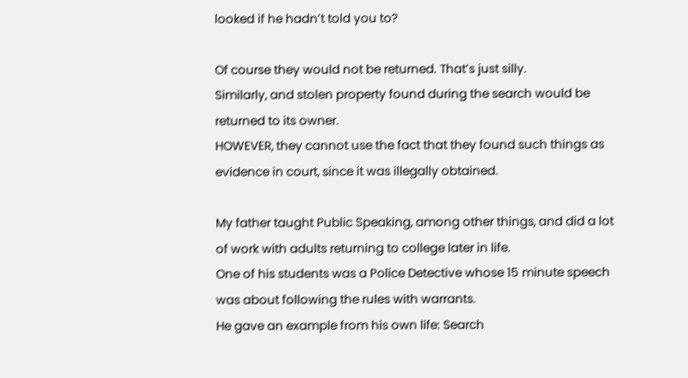looked if he hadn’t told you to?

Of course they would not be returned. That’s just silly.
Similarly, and stolen property found during the search would be returned to its owner.
HOWEVER, they cannot use the fact that they found such things as evidence in court, since it was illegally obtained.

My father taught Public Speaking, among other things, and did a lot of work with adults returning to college later in life.
One of his students was a Police Detective whose 15 minute speech was about following the rules with warrants.
He gave an example from his own life: Search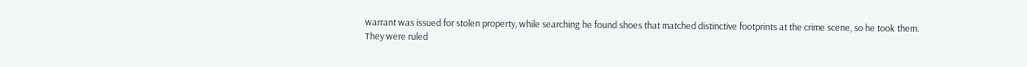warrant was issued for stolen property, while searching he found shoes that matched distinctive footprints at the crime scene, so he took them.
They were ruled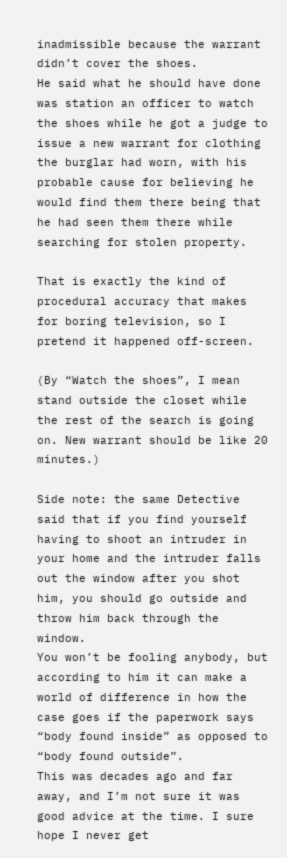inadmissible because the warrant didn’t cover the shoes.
He said what he should have done was station an officer to watch the shoes while he got a judge to issue a new warrant for clothing the burglar had worn, with his probable cause for believing he would find them there being that he had seen them there while searching for stolen property.

That is exactly the kind of procedural accuracy that makes for boring television, so I pretend it happened off-screen.

(By “Watch the shoes”, I mean stand outside the closet while the rest of the search is going on. New warrant should be like 20 minutes.)

Side note: the same Detective said that if you find yourself having to shoot an intruder in your home and the intruder falls out the window after you shot him, you should go outside and throw him back through the window.
You won’t be fooling anybody, but according to him it can make a world of difference in how the case goes if the paperwork says “body found inside” as opposed to “body found outside”.
This was decades ago and far away, and I’m not sure it was good advice at the time. I sure hope I never get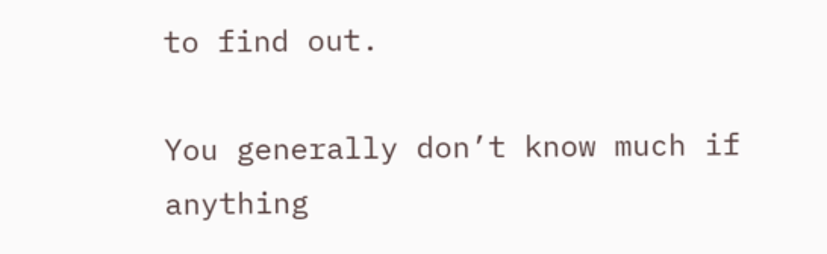to find out.

You generally don’t know much if anything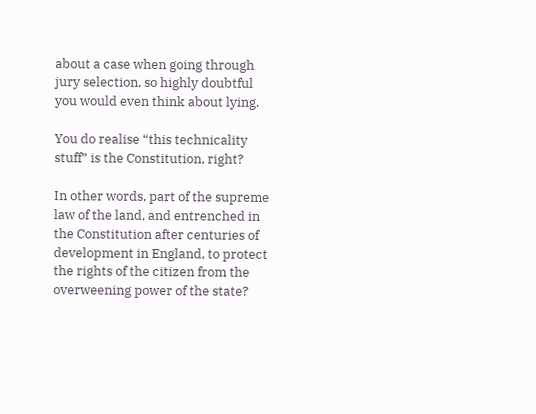about a case when going through jury selection, so highly doubtful you would even think about lying.

You do realise “this technicality stuff” is the Constitution, right?

In other words, part of the supreme law of the land, and entrenched in the Constitution after centuries of development in England, to protect the rights of the citizen from the overweening power of the state?